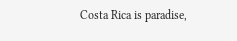Costa Rica is paradise,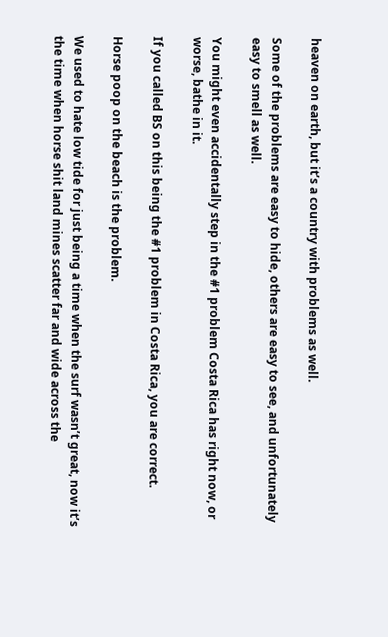heaven on earth, but it’s a country with problems as well.

Some of the problems are easy to hide, others are easy to see, and unfortunately easy to smell as well.

You might even accidentally step in the #1 problem Costa Rica has right now, or worse, bathe in it.

If you called BS on this being the #1 problem in Costa Rica, you are correct.

Horse poop on the beach is the problem.

We used to hate low tide for just being a time when the surf wasn’t great, now it’s the time when horse shit land mines scatter far and wide across the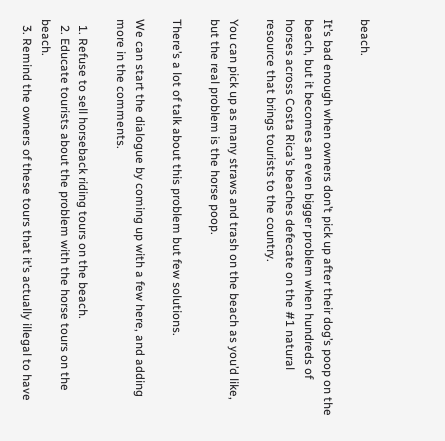beach.

It’s bad enough when owners don’t pick up after their dog’s poop on the beach, but it becomes an even bigger problem when hundreds of horses across Costa Rica’s beaches defecate on the #1 natural resource that brings tourists to the country.

You can pick up as many straws and trash on the beach as you’d like, but the real problem is the horse poop.

There’s a lot of talk about this problem but few solutions.

We can start the dialogue by coming up with a few here, and adding more in the comments.

  1. Refuse to sell horseback riding tours on the beach.
  2. Educate tourists about the problem with the horse tours on the beach.
  3. Remind the owners of these tours that it’s actually illegal to have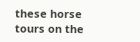these horse tours on the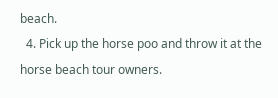beach.
  4. Pick up the horse poo and throw it at the horse beach tour owners.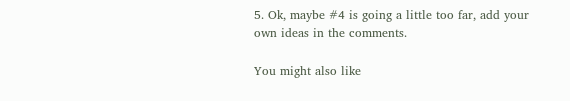5. Ok, maybe #4 is going a little too far, add your own ideas in the comments.

You might also like